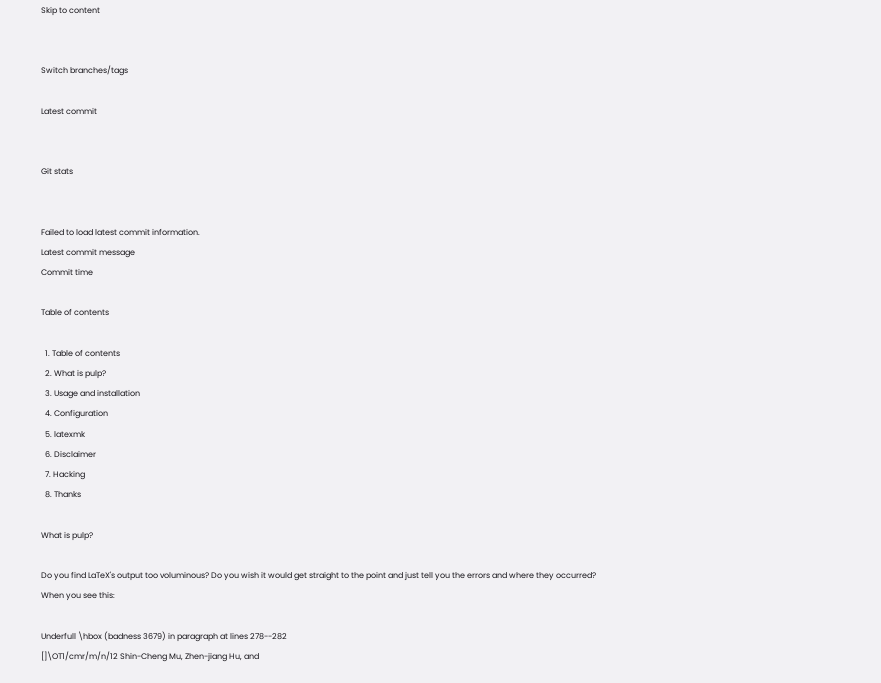Skip to content


Switch branches/tags

Latest commit


Git stats


Failed to load latest commit information.
Latest commit message
Commit time

Table of contents

  1. Table of contents
  2. What is pulp?
  3. Usage and installation
  4. Configuration
  5. latexmk
  6. Disclaimer
  7. Hacking
  8. Thanks

What is pulp?

Do you find LaTeX's output too voluminous? Do you wish it would get straight to the point and just tell you the errors and where they occurred? When you see this:

Underfull \hbox (badness 3679) in paragraph at lines 278--282
[]\OT1/cmr/m/n/12 Shin-Cheng Mu, Zhen-jiang Hu, and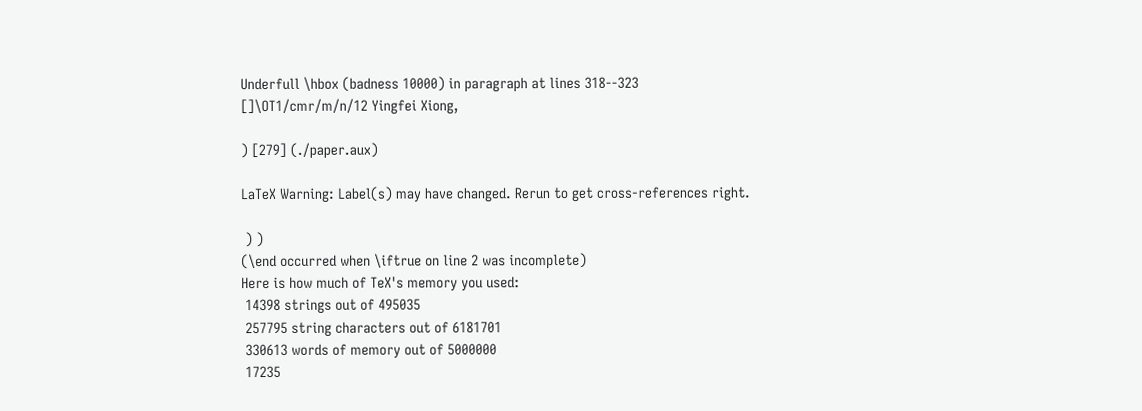Underfull \hbox (badness 10000) in paragraph at lines 318--323
[]\OT1/cmr/m/n/12 Yingfei Xiong,

) [279] (./paper.aux)

LaTeX Warning: Label(s) may have changed. Rerun to get cross-references right.

 ) )
(\end occurred when \iftrue on line 2 was incomplete)
Here is how much of TeX's memory you used:
 14398 strings out of 495035
 257795 string characters out of 6181701
 330613 words of memory out of 5000000
 17235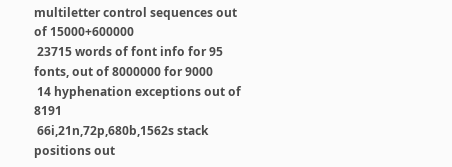multiletter control sequences out of 15000+600000
 23715 words of font info for 95 fonts, out of 8000000 for 9000
 14 hyphenation exceptions out of 8191
 66i,21n,72p,680b,1562s stack positions out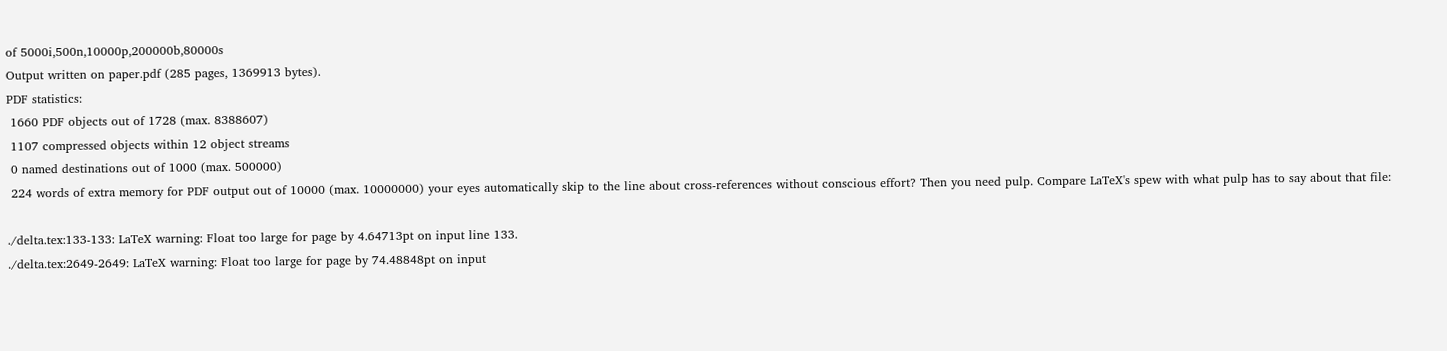of 5000i,500n,10000p,200000b,80000s
Output written on paper.pdf (285 pages, 1369913 bytes).
PDF statistics:
 1660 PDF objects out of 1728 (max. 8388607)
 1107 compressed objects within 12 object streams
 0 named destinations out of 1000 (max. 500000)
 224 words of extra memory for PDF output out of 10000 (max. 10000000) your eyes automatically skip to the line about cross-references without conscious effort? Then you need pulp. Compare LaTeX's spew with what pulp has to say about that file:

./delta.tex:133-133: LaTeX warning: Float too large for page by 4.64713pt on input line 133.
./delta.tex:2649-2649: LaTeX warning: Float too large for page by 74.48848pt on input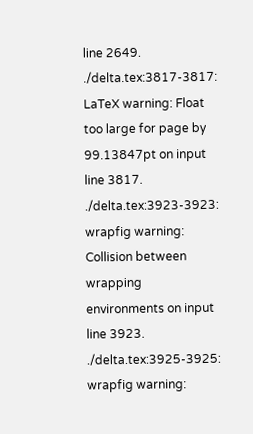line 2649.
./delta.tex:3817-3817: LaTeX warning: Float too large for page by 99.13847pt on input line 3817.
./delta.tex:3923-3923: wrapfig warning: Collision between wrapping environments on input line 3923.
./delta.tex:3925-3925: wrapfig warning: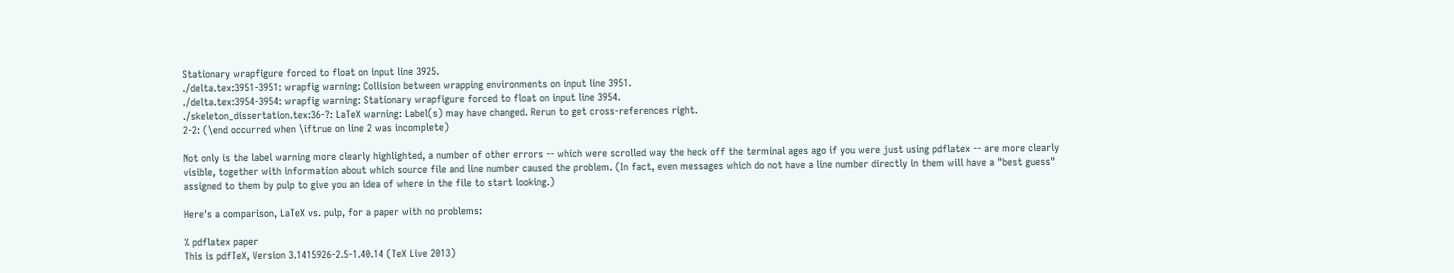Stationary wrapfigure forced to float on input line 3925.
./delta.tex:3951-3951: wrapfig warning: Collision between wrapping environments on input line 3951.
./delta.tex:3954-3954: wrapfig warning: Stationary wrapfigure forced to float on input line 3954.
./skeleton_dissertation.tex:36-?: LaTeX warning: Label(s) may have changed. Rerun to get cross-references right.
2-2: (\end occurred when \iftrue on line 2 was incomplete)

Not only is the label warning more clearly highlighted, a number of other errors -- which were scrolled way the heck off the terminal ages ago if you were just using pdflatex -- are more clearly visible, together with information about which source file and line number caused the problem. (In fact, even messages which do not have a line number directly in them will have a "best guess" assigned to them by pulp to give you an idea of where in the file to start looking.)

Here's a comparison, LaTeX vs. pulp, for a paper with no problems:

% pdflatex paper
This is pdfTeX, Version 3.1415926-2.5-1.40.14 (TeX Live 2013)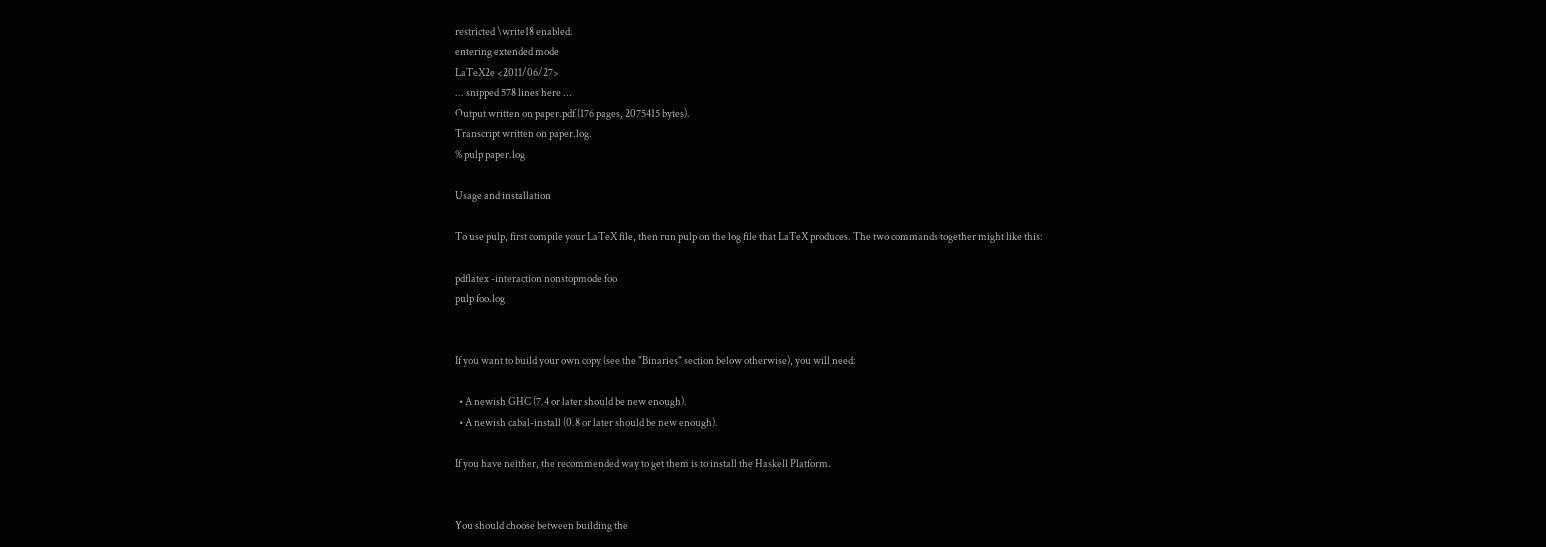restricted \write18 enabled.
entering extended mode
LaTeX2e <2011/06/27>
... snipped 578 lines here ...
Output written on paper.pdf (176 pages, 2075415 bytes).
Transcript written on paper.log.
% pulp paper.log

Usage and installation

To use pulp, first compile your LaTeX file, then run pulp on the log file that LaTeX produces. The two commands together might like this:

pdflatex -interaction nonstopmode foo
pulp foo.log


If you want to build your own copy (see the "Binaries" section below otherwise), you will need:

  • A newish GHC (7.4 or later should be new enough).
  • A newish cabal-install (0.8 or later should be new enough).

If you have neither, the recommended way to get them is to install the Haskell Platform.


You should choose between building the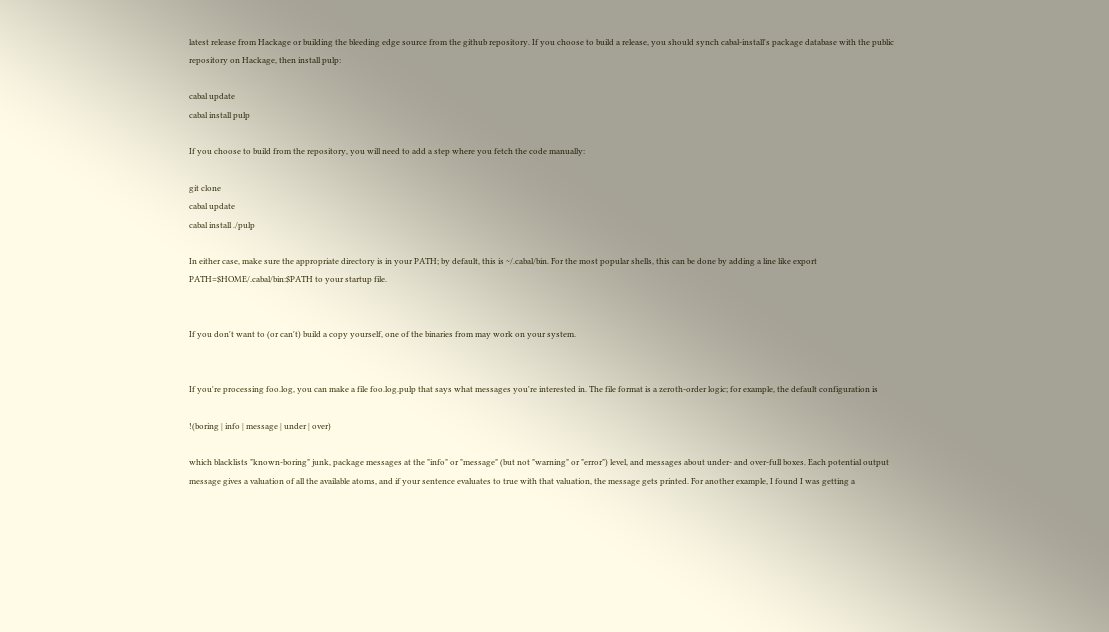latest release from Hackage or building the bleeding edge source from the github repository. If you choose to build a release, you should synch cabal-install's package database with the public repository on Hackage, then install pulp:

cabal update
cabal install pulp

If you choose to build from the repository, you will need to add a step where you fetch the code manually:

git clone
cabal update
cabal install ./pulp

In either case, make sure the appropriate directory is in your PATH; by default, this is ~/.cabal/bin. For the most popular shells, this can be done by adding a line like export PATH=$HOME/.cabal/bin:$PATH to your startup file.


If you don't want to (or can't) build a copy yourself, one of the binaries from may work on your system.


If you're processing foo.log, you can make a file foo.log.pulp that says what messages you're interested in. The file format is a zeroth-order logic; for example, the default configuration is

!(boring | info | message | under | over)

which blacklists "known-boring" junk, package messages at the "info" or "message" (but not "warning" or "error") level, and messages about under- and over-full boxes. Each potential output message gives a valuation of all the available atoms, and if your sentence evaluates to true with that valuation, the message gets printed. For another example, I found I was getting a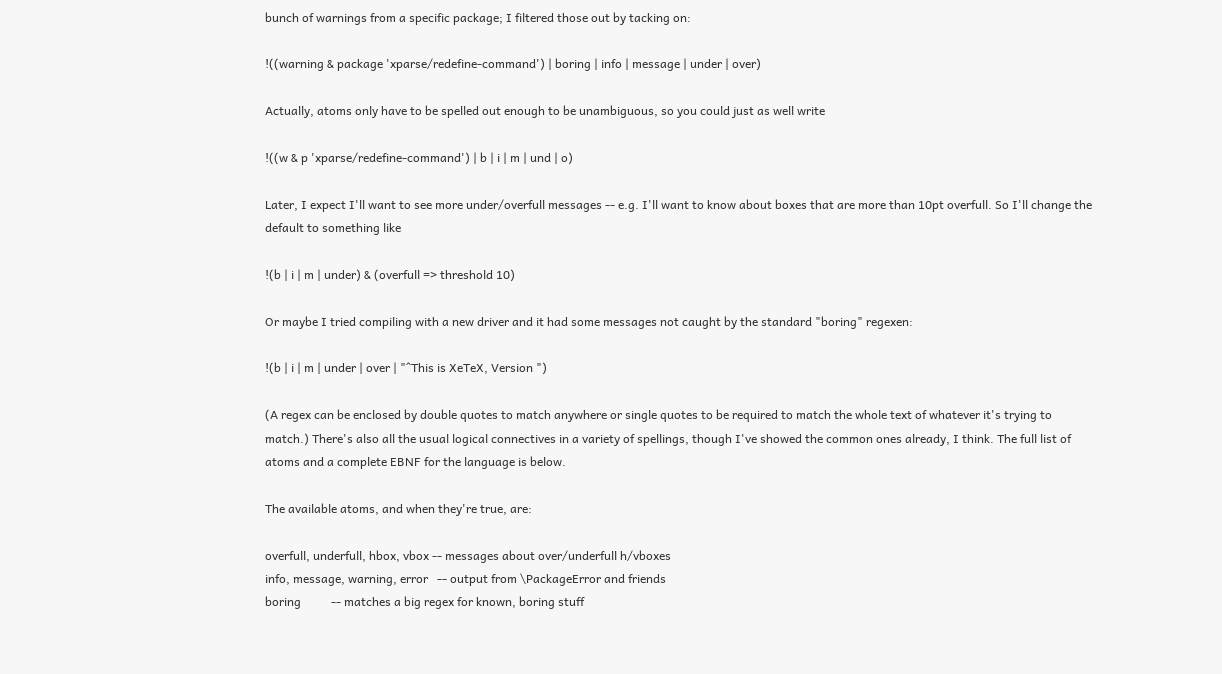bunch of warnings from a specific package; I filtered those out by tacking on:

!((warning & package 'xparse/redefine-command') | boring | info | message | under | over)

Actually, atoms only have to be spelled out enough to be unambiguous, so you could just as well write

!((w & p 'xparse/redefine-command') | b | i | m | und | o)

Later, I expect I'll want to see more under/overfull messages -- e.g. I'll want to know about boxes that are more than 10pt overfull. So I'll change the default to something like

!(b | i | m | under) & (overfull => threshold 10)

Or maybe I tried compiling with a new driver and it had some messages not caught by the standard "boring" regexen:

!(b | i | m | under | over | "^This is XeTeX, Version ")

(A regex can be enclosed by double quotes to match anywhere or single quotes to be required to match the whole text of whatever it's trying to match.) There's also all the usual logical connectives in a variety of spellings, though I've showed the common ones already, I think. The full list of atoms and a complete EBNF for the language is below.

The available atoms, and when they're true, are:

overfull, underfull, hbox, vbox -- messages about over/underfull h/vboxes
info, message, warning, error   -- output from \PackageError and friends
boring          -- matches a big regex for known, boring stuff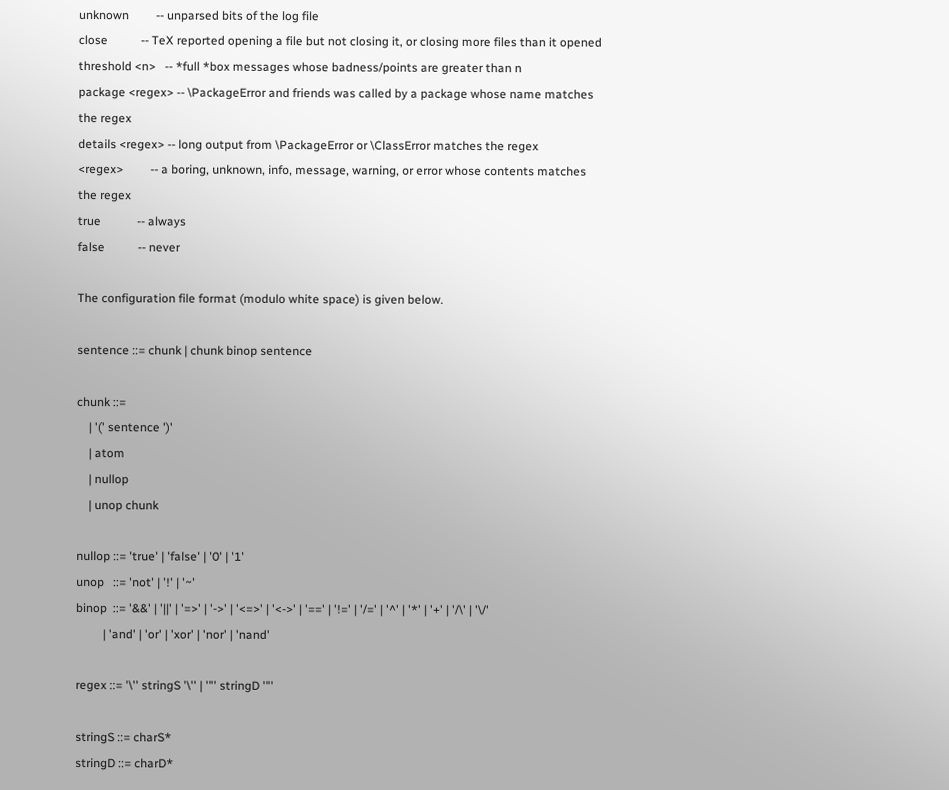unknown         -- unparsed bits of the log file
close           -- TeX reported opening a file but not closing it, or closing more files than it opened
threshold <n>   -- *full *box messages whose badness/points are greater than n
package <regex> -- \PackageError and friends was called by a package whose name matches the regex
details <regex> -- long output from \PackageError or \ClassError matches the regex
<regex>         -- a boring, unknown, info, message, warning, or error whose contents matches the regex
true            -- always
false           -- never

The configuration file format (modulo white space) is given below.

sentence ::= chunk | chunk binop sentence

chunk ::=
    | '(' sentence ')'
    | atom
    | nullop
    | unop chunk

nullop ::= 'true' | 'false' | '0' | '1'
unop   ::= 'not' | '!' | '~'
binop  ::= '&&' | '||' | '=>' | '->' | '<=>' | '<->' | '==' | '!=' | '/=' | '^' | '*' | '+' | '/\' | '\/'
         | 'and' | 'or' | 'xor' | 'nor' | 'nand'

regex ::= '\'' stringS '\'' | '"' stringD '"'

stringS ::= charS*
stringD ::= charD*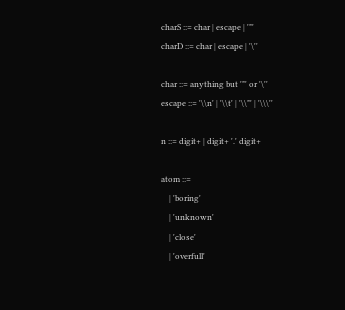charS ::= char | escape | '"'
charD ::= char | escape | '\''

char ::= anything but '"' or '\''
escape ::= '\\n' | '\\t' | '\\"' | '\\\''

n ::= digit+ | digit+ '.' digit+

atom ::=
    | 'boring'
    | 'unknown'
    | 'close'
    | 'overfull'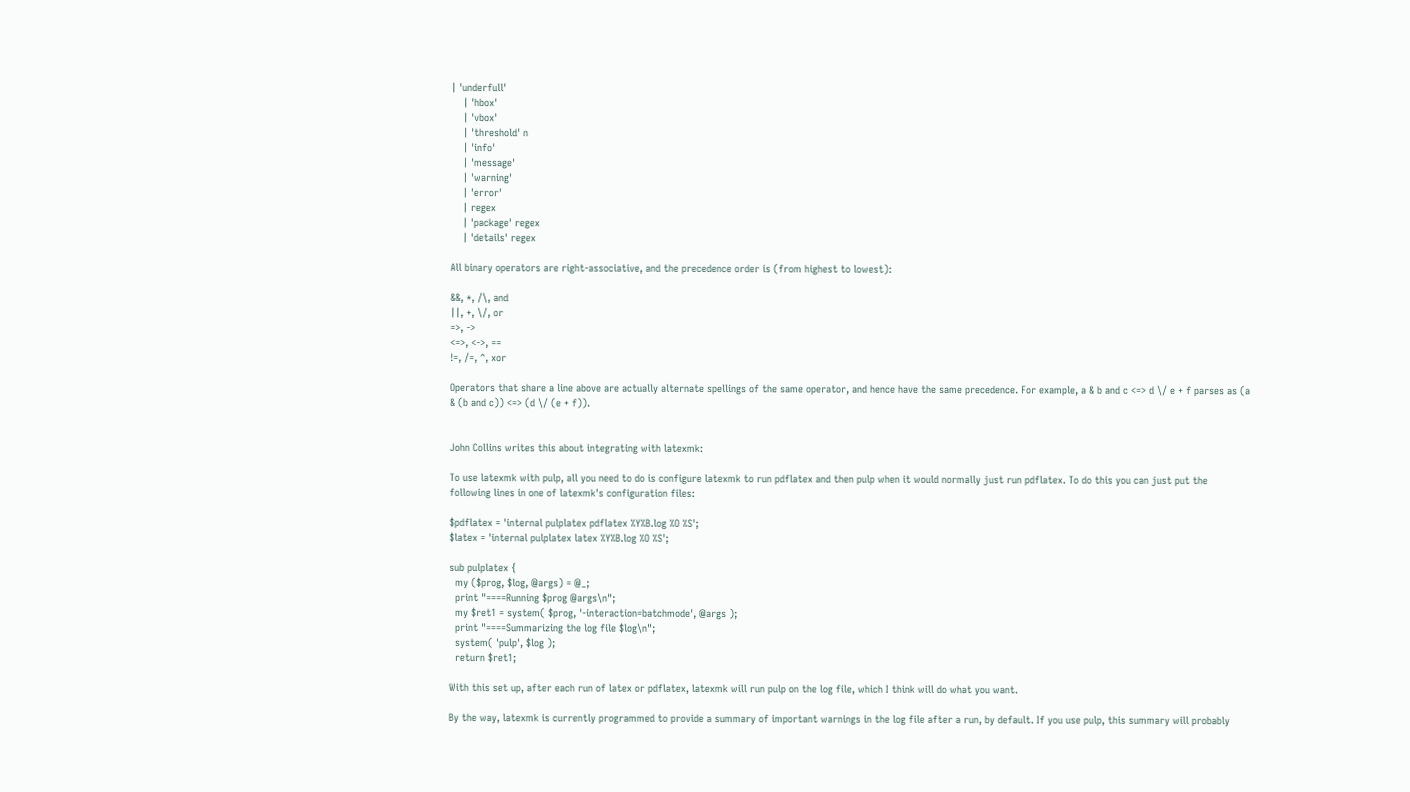| 'underfull'
    | 'hbox'
    | 'vbox'
    | 'threshold' n
    | 'info'
    | 'message'
    | 'warning'
    | 'error'
    | regex
    | 'package' regex
    | 'details' regex

All binary operators are right-associative, and the precedence order is (from highest to lowest):

&&, *, /\, and
||, +, \/, or
=>, ->
<=>, <->, ==
!=, /=, ^, xor

Operators that share a line above are actually alternate spellings of the same operator, and hence have the same precedence. For example, a & b and c <=> d \/ e + f parses as (a & (b and c)) <=> (d \/ (e + f)).


John Collins writes this about integrating with latexmk:

To use latexmk with pulp, all you need to do is configure latexmk to run pdflatex and then pulp when it would normally just run pdflatex. To do this you can just put the following lines in one of latexmk's configuration files:

$pdflatex = 'internal pulplatex pdflatex %Y%B.log %O %S';
$latex = 'internal pulplatex latex %Y%B.log %O %S';

sub pulplatex {
  my ($prog, $log, @args) = @_;
  print "====Running $prog @args\n";
  my $ret1 = system( $prog, '-interaction=batchmode', @args );
  print "====Summarizing the log file $log\n";
  system( 'pulp', $log );
  return $ret1;

With this set up, after each run of latex or pdflatex, latexmk will run pulp on the log file, which I think will do what you want.

By the way, latexmk is currently programmed to provide a summary of important warnings in the log file after a run, by default. If you use pulp, this summary will probably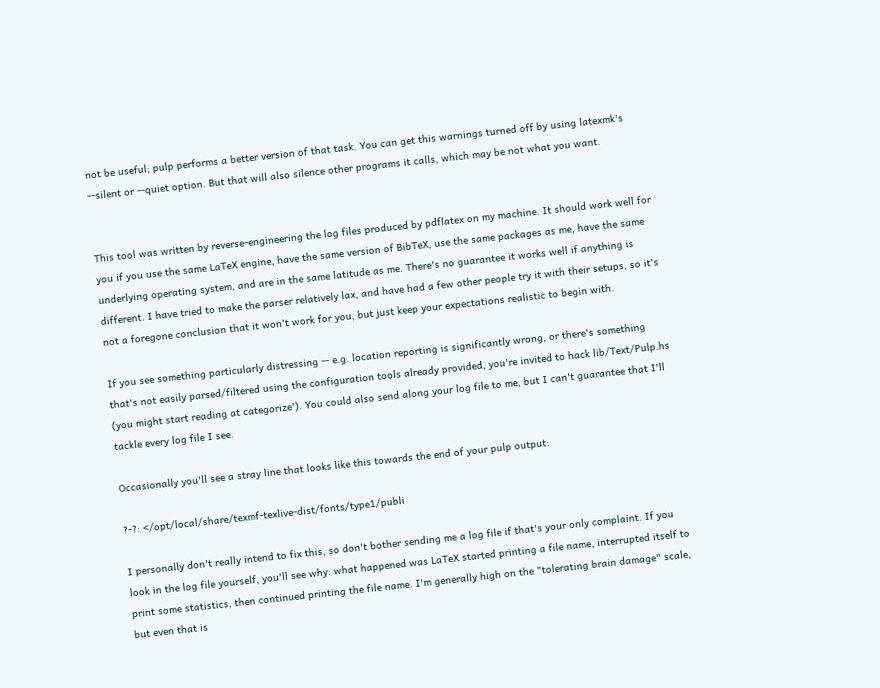not be useful; pulp performs a better version of that task. You can get this warnings turned off by using latexmk's --silent or --quiet option. But that will also silence other programs it calls, which may be not what you want.


This tool was written by reverse-engineering the log files produced by pdflatex on my machine. It should work well for you if you use the same LaTeX engine, have the same version of BibTeX, use the same packages as me, have the same underlying operating system, and are in the same latitude as me. There's no guarantee it works well if anything is different. I have tried to make the parser relatively lax, and have had a few other people try it with their setups, so it's not a foregone conclusion that it won't work for you, but just keep your expectations realistic to begin with.

If you see something particularly distressing -- e.g. location reporting is significantly wrong, or there's something that's not easily parsed/filtered using the configuration tools already provided, you're invited to hack lib/Text/Pulp.hs (you might start reading at categorize'). You could also send along your log file to me, but I can't guarantee that I'll tackle every log file I see.

Occasionally you'll see a stray line that looks like this towards the end of your pulp output:

?-?: </opt/local/share/texmf-texlive-dist/fonts/type1/publi

I personally don't really intend to fix this, so don't bother sending me a log file if that's your only complaint. If you look in the log file yourself, you'll see why: what happened was LaTeX started printing a file name, interrupted itself to print some statistics, then continued printing the file name. I'm generally high on the "tolerating brain damage" scale, but even that is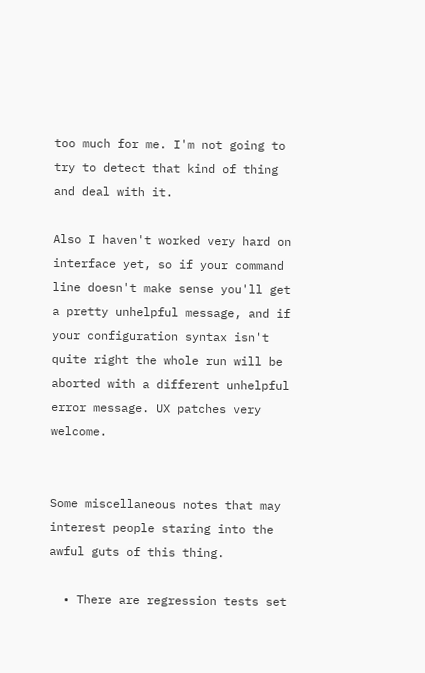too much for me. I'm not going to try to detect that kind of thing and deal with it.

Also I haven't worked very hard on interface yet, so if your command line doesn't make sense you'll get a pretty unhelpful message, and if your configuration syntax isn't quite right the whole run will be aborted with a different unhelpful error message. UX patches very welcome.


Some miscellaneous notes that may interest people staring into the awful guts of this thing.

  • There are regression tests set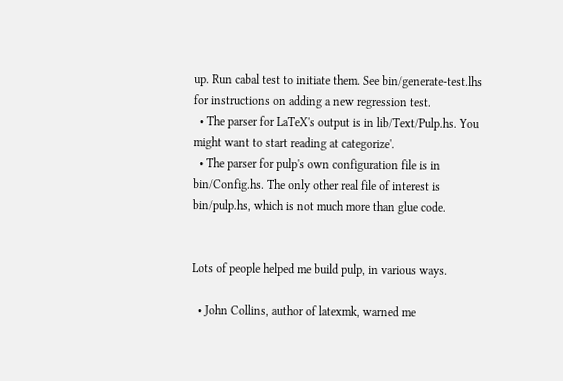up. Run cabal test to initiate them. See bin/generate-test.lhs for instructions on adding a new regression test.
  • The parser for LaTeX's output is in lib/Text/Pulp.hs. You might want to start reading at categorize'.
  • The parser for pulp's own configuration file is in bin/Config.hs. The only other real file of interest is bin/pulp.hs, which is not much more than glue code.


Lots of people helped me build pulp, in various ways.

  • John Collins, author of latexmk, warned me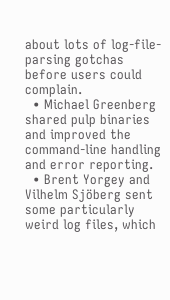about lots of log-file-parsing gotchas before users could complain.
  • Michael Greenberg shared pulp binaries and improved the command-line handling and error reporting.
  • Brent Yorgey and Vilhelm Sjöberg sent some particularly weird log files, which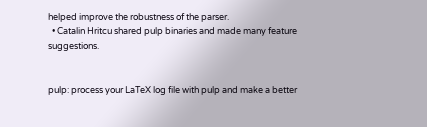helped improve the robustness of the parser.
  • Catalin Hritcu shared pulp binaries and made many feature suggestions.


pulp: process your LaTeX log file with pulp and make a better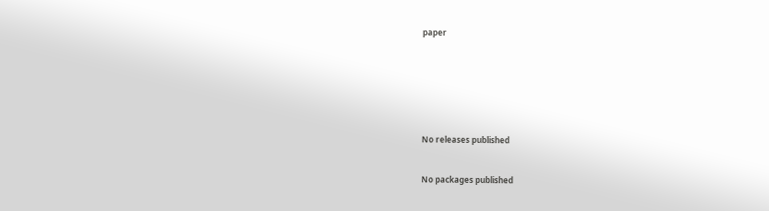paper







No releases published


No packages published